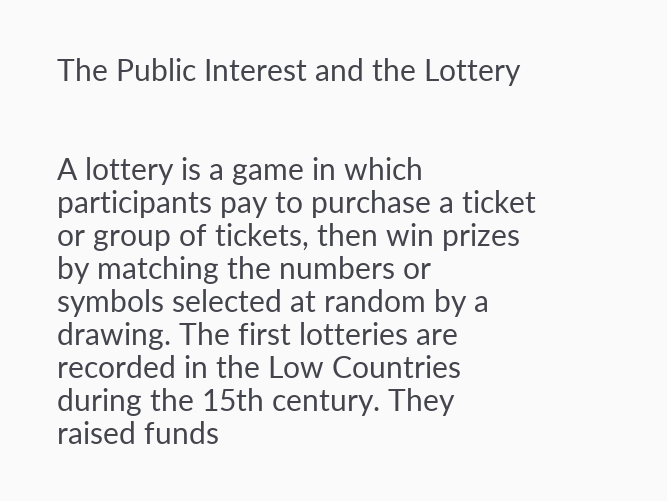The Public Interest and the Lottery


A lottery is a game in which participants pay to purchase a ticket or group of tickets, then win prizes by matching the numbers or symbols selected at random by a drawing. The first lotteries are recorded in the Low Countries during the 15th century. They raised funds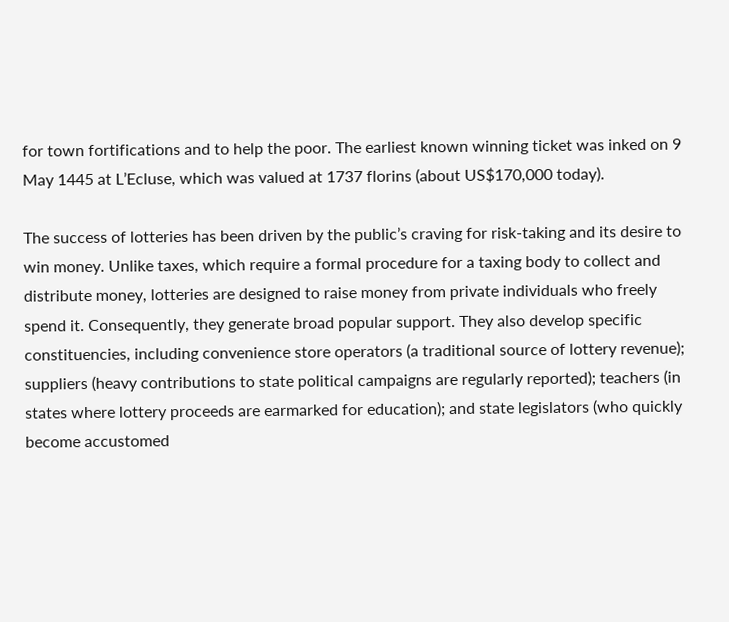for town fortifications and to help the poor. The earliest known winning ticket was inked on 9 May 1445 at L’Ecluse, which was valued at 1737 florins (about US$170,000 today).

The success of lotteries has been driven by the public’s craving for risk-taking and its desire to win money. Unlike taxes, which require a formal procedure for a taxing body to collect and distribute money, lotteries are designed to raise money from private individuals who freely spend it. Consequently, they generate broad popular support. They also develop specific constituencies, including convenience store operators (a traditional source of lottery revenue); suppliers (heavy contributions to state political campaigns are regularly reported); teachers (in states where lottery proceeds are earmarked for education); and state legislators (who quickly become accustomed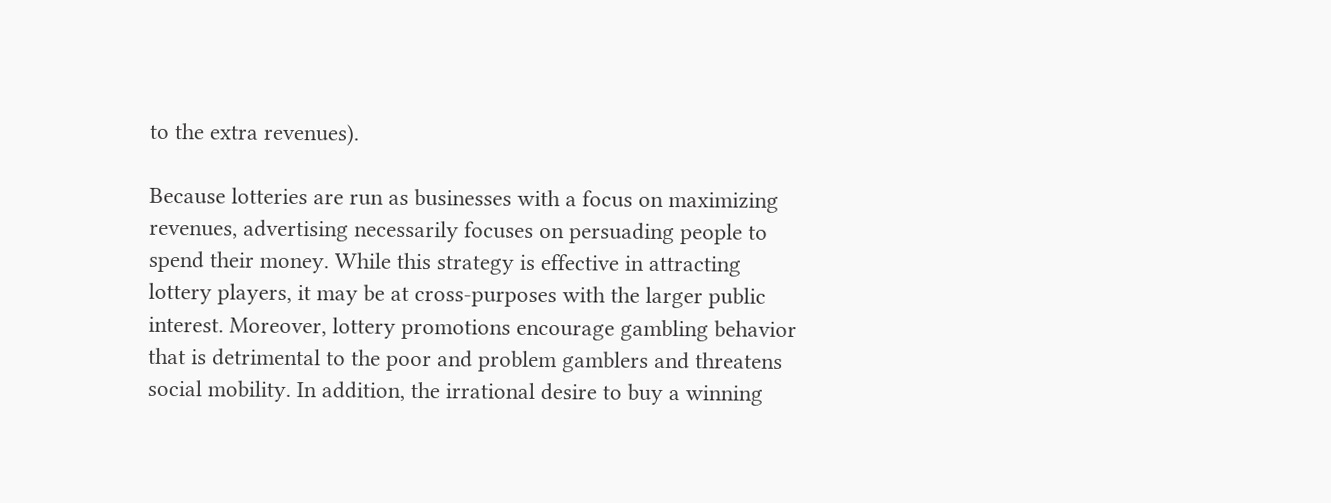to the extra revenues).

Because lotteries are run as businesses with a focus on maximizing revenues, advertising necessarily focuses on persuading people to spend their money. While this strategy is effective in attracting lottery players, it may be at cross-purposes with the larger public interest. Moreover, lottery promotions encourage gambling behavior that is detrimental to the poor and problem gamblers and threatens social mobility. In addition, the irrational desire to buy a winning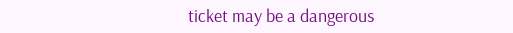ticket may be a dangerous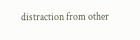distraction from other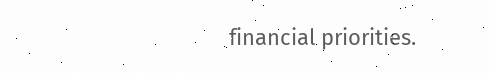financial priorities.